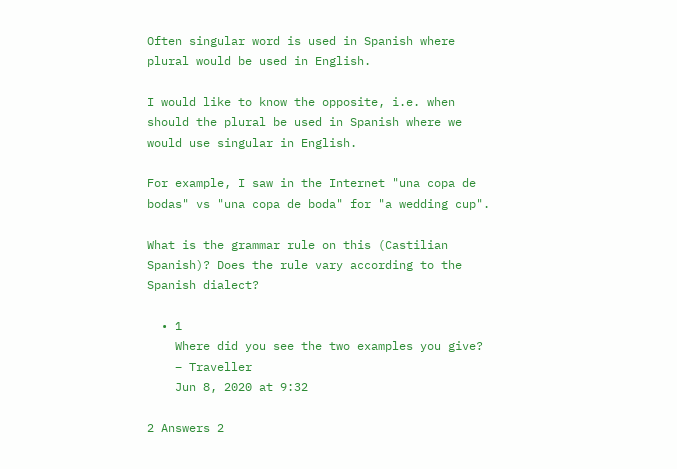Often singular word is used in Spanish where plural would be used in English.

I would like to know the opposite, i.e. when should the plural be used in Spanish where we would use singular in English.

For example, I saw in the Internet "una copa de bodas" vs "una copa de boda" for "a wedding cup".

What is the grammar rule on this (Castilian Spanish)? Does the rule vary according to the Spanish dialect?

  • 1
    Where did you see the two examples you give?
    – Traveller
    Jun 8, 2020 at 9:32

2 Answers 2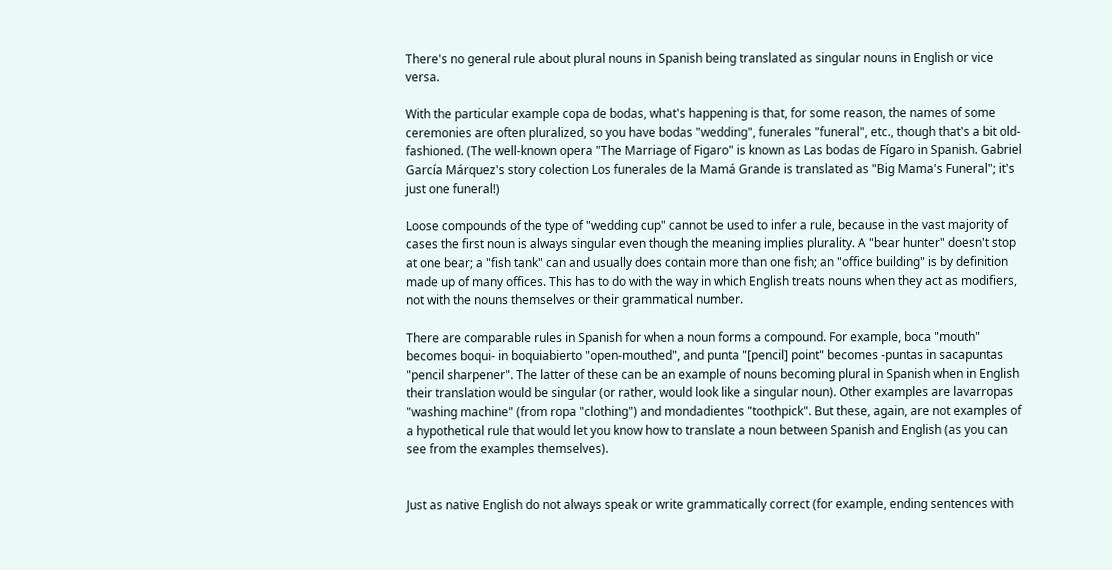There's no general rule about plural nouns in Spanish being translated as singular nouns in English or vice versa.

With the particular example copa de bodas, what's happening is that, for some reason, the names of some ceremonies are often pluralized, so you have bodas "wedding", funerales "funeral", etc., though that's a bit old-fashioned. (The well-known opera "The Marriage of Figaro" is known as Las bodas de Fígaro in Spanish. Gabriel García Márquez's story colection Los funerales de la Mamá Grande is translated as "Big Mama's Funeral"; it's just one funeral!)

Loose compounds of the type of "wedding cup" cannot be used to infer a rule, because in the vast majority of cases the first noun is always singular even though the meaning implies plurality. A "bear hunter" doesn't stop at one bear; a "fish tank" can and usually does contain more than one fish; an "office building" is by definition made up of many offices. This has to do with the way in which English treats nouns when they act as modifiers, not with the nouns themselves or their grammatical number.

There are comparable rules in Spanish for when a noun forms a compound. For example, boca "mouth" becomes boqui- in boquiabierto "open-mouthed", and punta "[pencil] point" becomes -puntas in sacapuntas "pencil sharpener". The latter of these can be an example of nouns becoming plural in Spanish when in English their translation would be singular (or rather, would look like a singular noun). Other examples are lavarropas "washing machine" (from ropa "clothing") and mondadientes "toothpick". But these, again, are not examples of a hypothetical rule that would let you know how to translate a noun between Spanish and English (as you can see from the examples themselves).


Just as native English do not always speak or write grammatically correct (for example, ending sentences with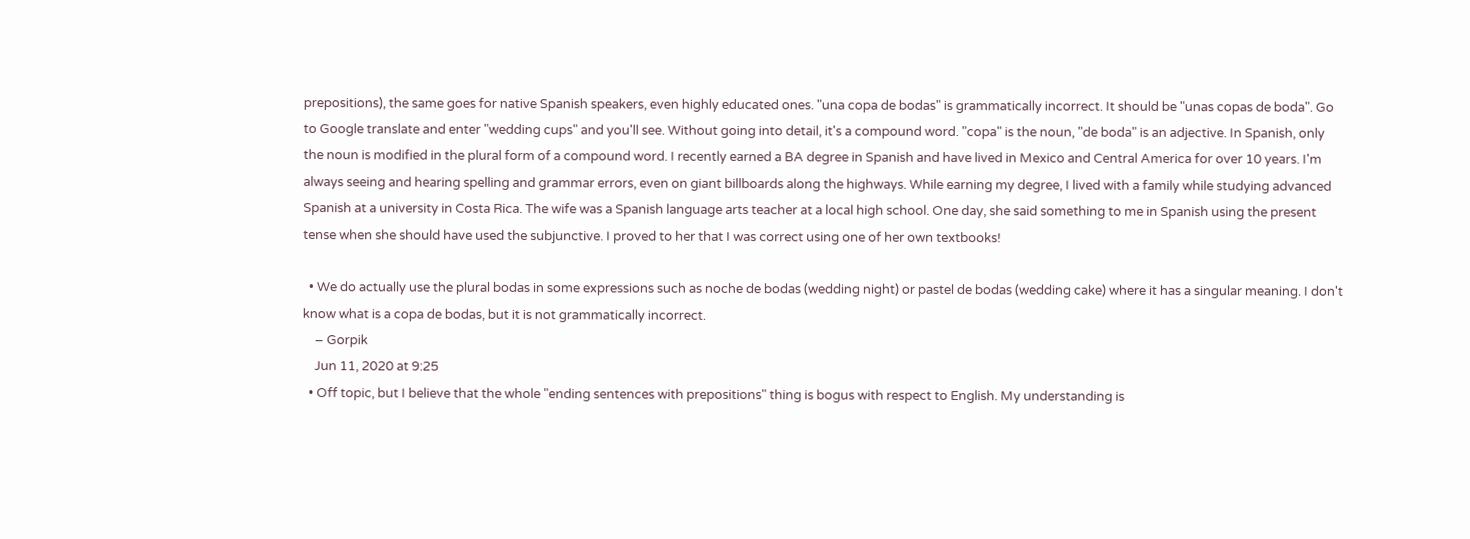prepositions), the same goes for native Spanish speakers, even highly educated ones. "una copa de bodas" is grammatically incorrect. It should be "unas copas de boda". Go to Google translate and enter "wedding cups" and you'll see. Without going into detail, it's a compound word. "copa" is the noun, "de boda" is an adjective. In Spanish, only the noun is modified in the plural form of a compound word. I recently earned a BA degree in Spanish and have lived in Mexico and Central America for over 10 years. I'm always seeing and hearing spelling and grammar errors, even on giant billboards along the highways. While earning my degree, I lived with a family while studying advanced Spanish at a university in Costa Rica. The wife was a Spanish language arts teacher at a local high school. One day, she said something to me in Spanish using the present tense when she should have used the subjunctive. I proved to her that I was correct using one of her own textbooks!

  • We do actually use the plural bodas in some expressions such as noche de bodas (wedding night) or pastel de bodas (wedding cake) where it has a singular meaning. I don't know what is a copa de bodas, but it is not grammatically incorrect.
    – Gorpik
    Jun 11, 2020 at 9:25
  • Off topic, but I believe that the whole "ending sentences with prepositions" thing is bogus with respect to English. My understanding is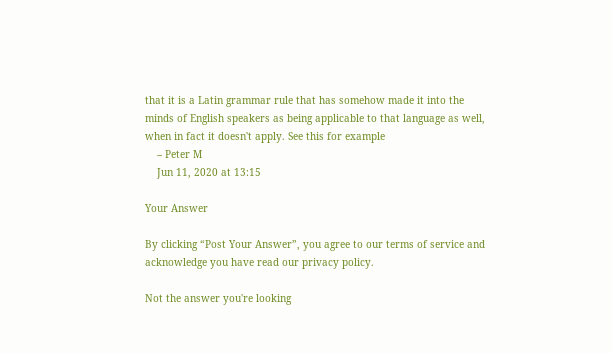that it is a Latin grammar rule that has somehow made it into the minds of English speakers as being applicable to that language as well, when in fact it doesn't apply. See this for example
    – Peter M
    Jun 11, 2020 at 13:15

Your Answer

By clicking “Post Your Answer”, you agree to our terms of service and acknowledge you have read our privacy policy.

Not the answer you're looking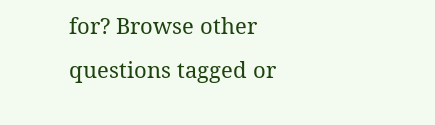for? Browse other questions tagged or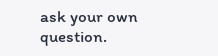ask your own question.